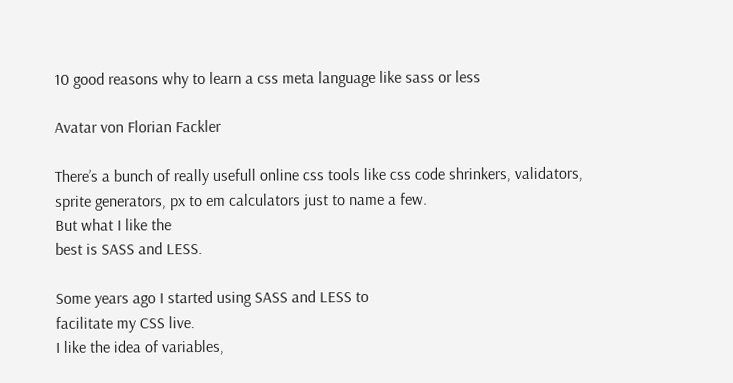10 good reasons why to learn a css meta language like sass or less

Avatar von Florian Fackler

There’s a bunch of really usefull online css tools like css code shrinkers, validators,
sprite generators, px to em calculators just to name a few.
But what I like the
best is SASS and LESS.

Some years ago I started using SASS and LESS to
facilitate my CSS live.
I like the idea of variables,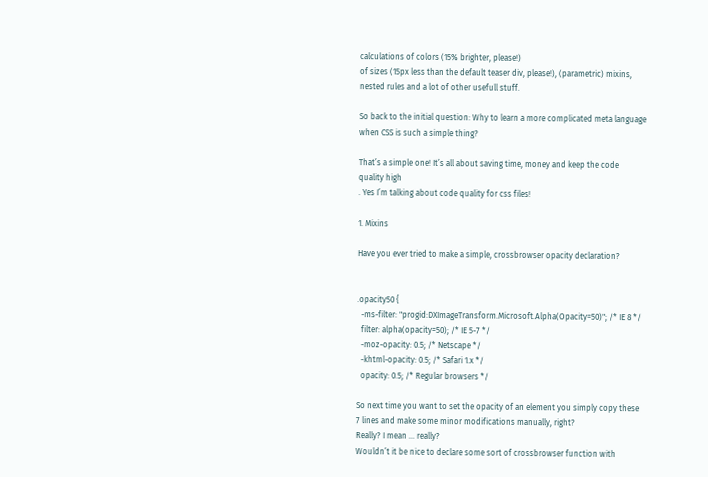calculations of colors (15% brighter, please!)
of sizes (15px less than the default teaser div, please!), (parametric) mixins,
nested rules and a lot of other usefull stuff.

So back to the initial question: Why to learn a more complicated meta language
when CSS is such a simple thing?

That’s a simple one! It’s all about saving time, money and keep the code
quality high
. Yes I’m talking about code quality for css files!

1. Mixins

Have you ever tried to make a simple, crossbrowser opacity declaration?


.opacity50 {
  -ms-filter: "progid:DXImageTransform.Microsoft.Alpha(Opacity=50)"; /* IE 8 */
  filter: alpha(opacity=50); /* IE 5-7 */
  -moz-opacity: 0.5; /* Netscape */
  -khtml-opacity: 0.5; /* Safari 1.x */
  opacity: 0.5; /* Regular browsers */

So next time you want to set the opacity of an element you simply copy these
7 lines and make some minor modifications manually, right?
Really? I mean … really?
Wouldn’t it be nice to declare some sort of crossbrowser function with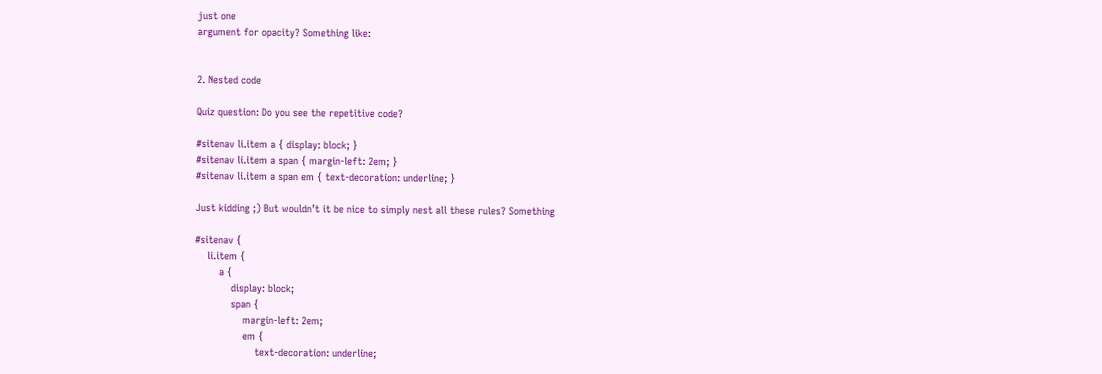just one
argument for opacity? Something like:


2. Nested code

Quiz question: Do you see the repetitive code?

#sitenav li.item a { display: block; }
#sitenav li.item a span { margin-left: 2em; }
#sitenav li.item a span em { text-decoration: underline; }

Just kidding ;) But wouldn’t it be nice to simply nest all these rules? Something

#sitenav {
    li.item {
        a {
            display: block;
            span {
                margin-left: 2em;
                em {
                    text-decoration: underline;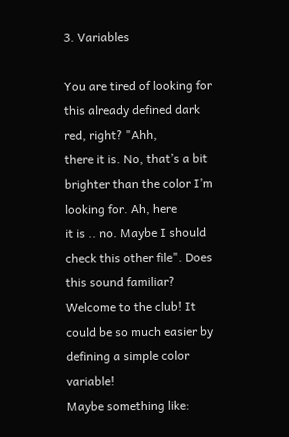3. Variables

You are tired of looking for this already defined dark red, right? "Ahh,
there it is. No, that’s a bit brighter than the color I’m looking for. Ah, here
it is .. no. Maybe I should check this other file". Does this sound familiar?
Welcome to the club! It could be so much easier by defining a simple color variable!
Maybe something like: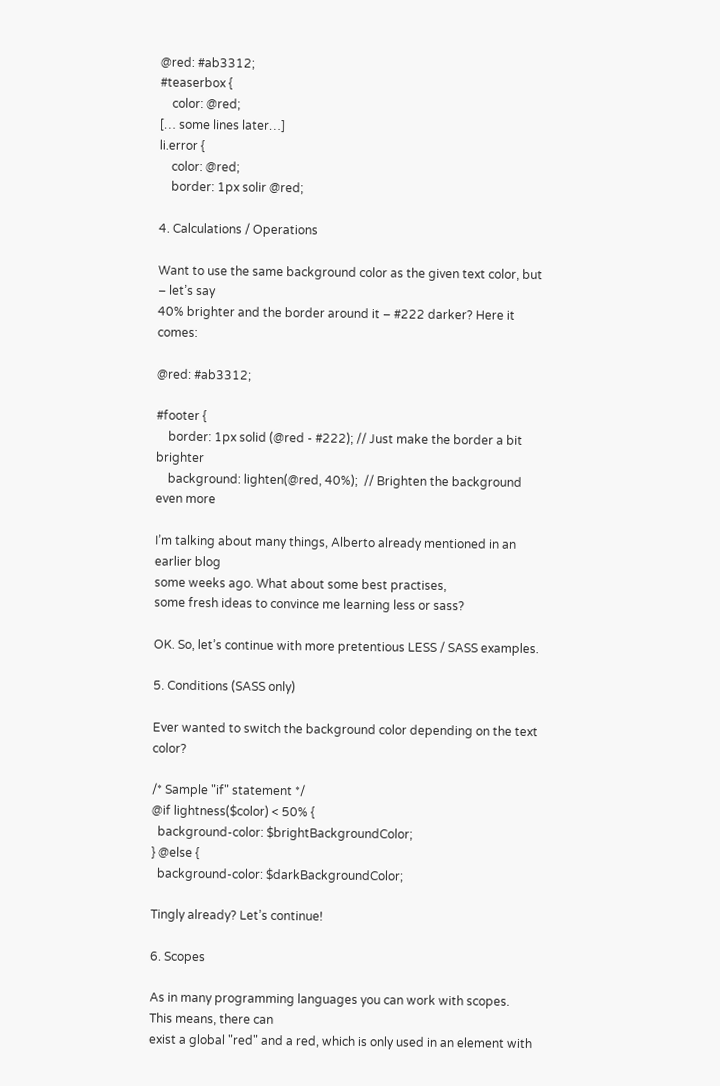@red: #ab3312;
#teaserbox {
    color: @red;
[… some lines later…]
li.error {
    color: @red;
    border: 1px solir @red;

4. Calculations / Operations

Want to use the same background color as the given text color, but – let’s say
40% brighter and the border around it – #222 darker? Here it comes:

@red: #ab3312;

#footer {
    border: 1px solid (@red - #222); // Just make the border a bit brighter
    background: lighten(@red, 40%);  // Brighten the background even more

I’m talking about many things, Alberto already mentioned in an earlier blog
some weeks ago. What about some best practises,
some fresh ideas to convince me learning less or sass?

OK. So, let’s continue with more pretentious LESS / SASS examples.

5. Conditions (SASS only)

Ever wanted to switch the background color depending on the text color?

/* Sample "if" statement */
@if lightness($color) < 50% {
  background-color: $brightBackgroundColor;
} @else {
  background-color: $darkBackgroundColor;

Tingly already? Let’s continue!

6. Scopes

As in many programming languages you can work with scopes. This means, there can
exist a global "red" and a red, which is only used in an element with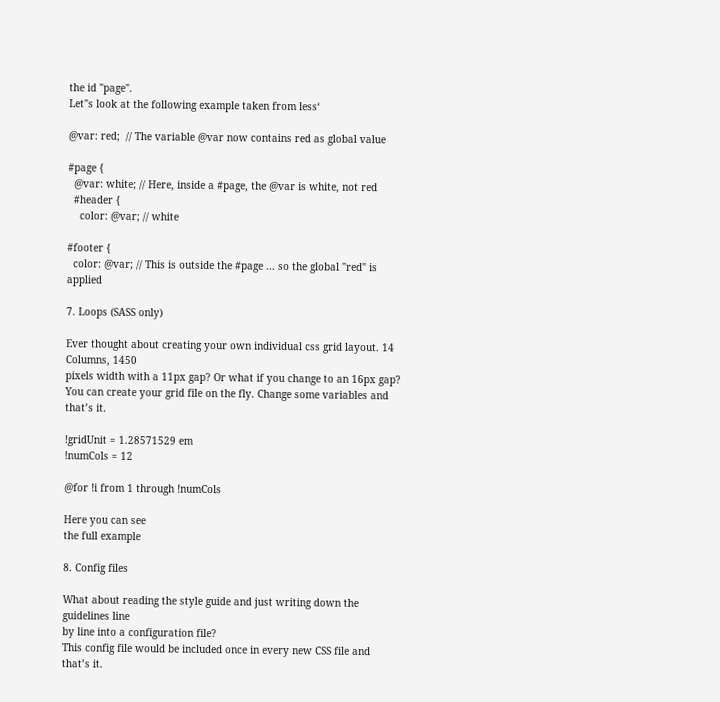the id "page".
Let"s look at the following example taken from less‘

@var: red;  // The variable @var now contains red as global value

#page {
  @var: white; // Here, inside a #page, the @var is white, not red
  #header {
    color: @var; // white

#footer {
  color: @var; // This is outside the #page ... so the global "red" is applied

7. Loops (SASS only)

Ever thought about creating your own individual css grid layout. 14 Columns, 1450
pixels width with a 11px gap? Or what if you change to an 16px gap?
You can create your grid file on the fly. Change some variables and that’s it.

!gridUnit = 1.28571529 em
!numCols = 12

@for !i from 1 through !numCols

Here you can see
the full example

8. Config files

What about reading the style guide and just writing down the guidelines line
by line into a configuration file?
This config file would be included once in every new CSS file and that’s it.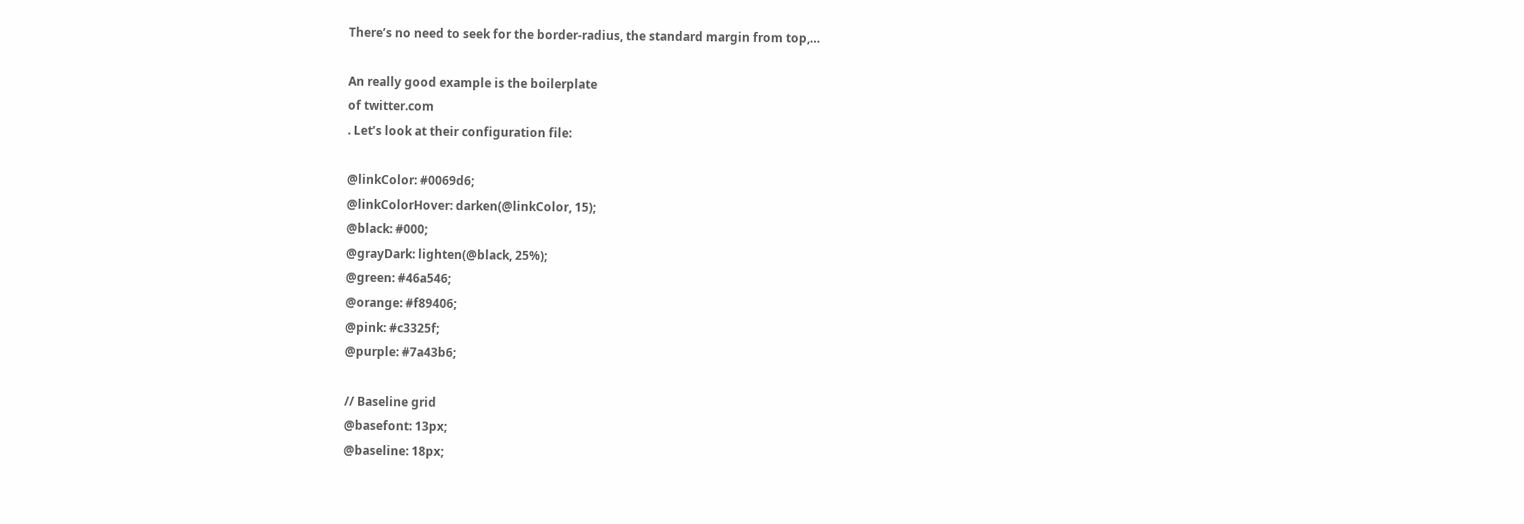There’s no need to seek for the border-radius, the standard margin from top,…

An really good example is the boilerplate
of twitter.com
. Let’s look at their configuration file:

@linkColor: #0069d6;
@linkColorHover: darken(@linkColor, 15);
@black: #000;
@grayDark: lighten(@black, 25%);
@green: #46a546;
@orange: #f89406;
@pink: #c3325f;
@purple: #7a43b6;

// Baseline grid
@basefont: 13px;
@baseline: 18px;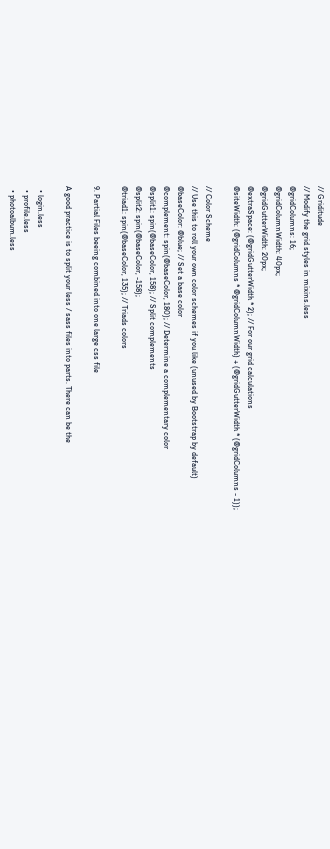// Griditude
// Modify the grid styles in mixins.less
@gridColumns: 16;
@gridColumnWidth: 40px;
@gridGutterWidth: 20px;
@extraSpace: (@gridGutterWidth * 2); // For our grid calculations
@siteWidth: (@gridColumns * @gridColumnWidth) + (@gridGutterWidth * (@gridColumns - 1));

// Color Scheme
// Use this to roll your own color schemes if you like (unused by Bootstrap by default)
@baseColor: @blue; // Set a base color
@complement: spin(@baseColor, 180); // Determine a complementary color
@split1: spin(@baseColor, 158); // Split complements
@split2: spin(@baseColor, -158);
@triad1: spin(@baseColor, 135); // Triads colors

9. Partial Files beeing combined into one large css file

A good practice is to split your less / sass files into parts. There can be the

  • login.less
  • profile.less
  • photoalbum.less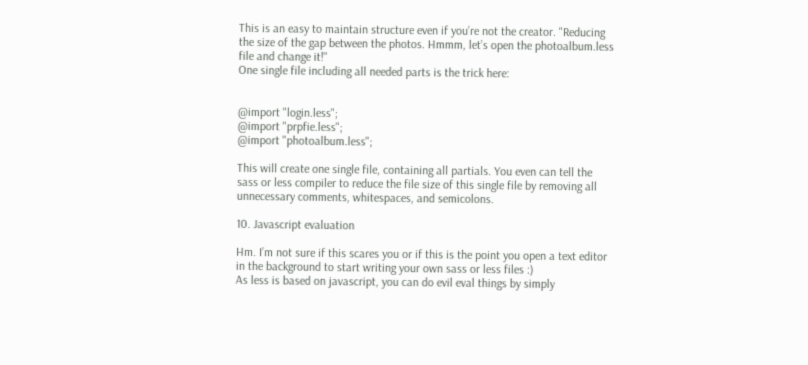This is an easy to maintain structure even if you’re not the creator. "Reducing
the size of the gap between the photos. Hmmm, let’s open the photoalbum.less
file and change it!"
One single file including all needed parts is the trick here:


@import "login.less";
@import "prpfie.less";
@import "photoalbum.less";

This will create one single file, containing all partials. You even can tell the
sass or less compiler to reduce the file size of this single file by removing all
unnecessary comments, whitespaces, and semicolons.

10. Javascript evaluation

Hm. I’m not sure if this scares you or if this is the point you open a text editor
in the background to start writing your own sass or less files :)
As less is based on javascript, you can do evil eval things by simply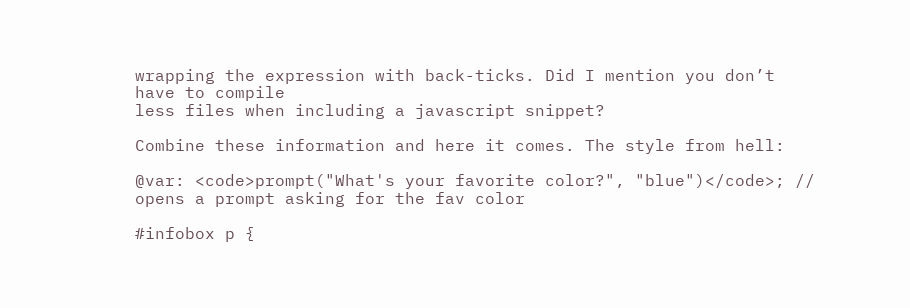wrapping the expression with back-ticks. Did I mention you don’t have to compile
less files when including a javascript snippet?

Combine these information and here it comes. The style from hell:

@var: <code>prompt("What's your favorite color?", "blue")</code>; // opens a prompt asking for the fav color

#infobox p {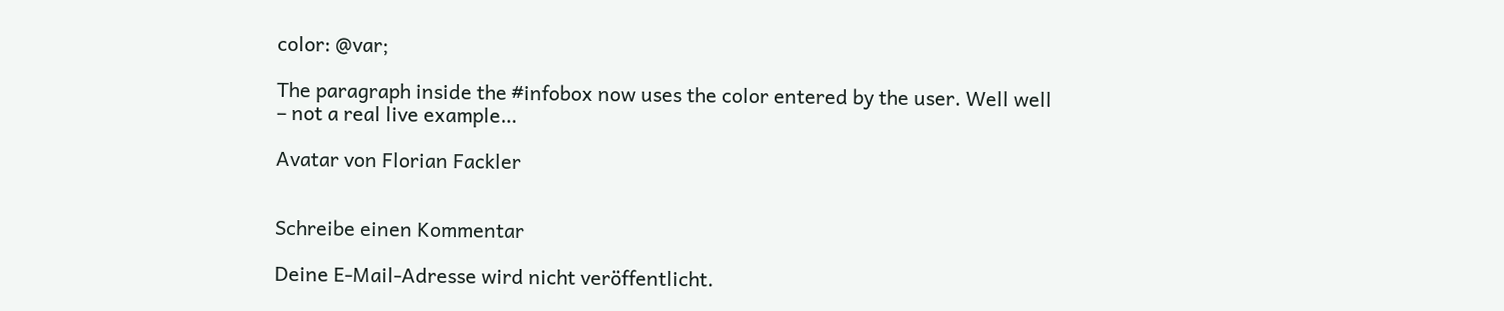color: @var;

The paragraph inside the #infobox now uses the color entered by the user. Well well
– not a real live example…

Avatar von Florian Fackler


Schreibe einen Kommentar

Deine E-Mail-Adresse wird nicht veröffentlicht.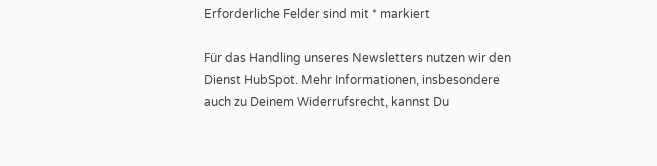Erforderliche Felder sind mit * markiert

Für das Handling unseres Newsletters nutzen wir den Dienst HubSpot. Mehr Informationen, insbesondere auch zu Deinem Widerrufsrecht, kannst Du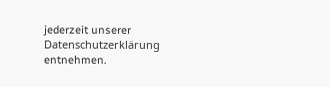jederzeit unserer Datenschutzerklärung entnehmen.